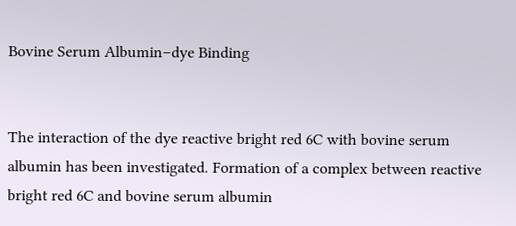Bovine Serum Albumin–dye Binding


The interaction of the dye reactive bright red 6C with bovine serum albumin has been investigated. Formation of a complex between reactive bright red 6C and bovine serum albumin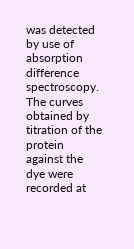was detected by use of absorption difference spectroscopy. The curves obtained by titration of the protein against the dye were recorded at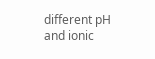different pH and ionic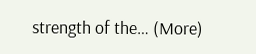strength of the… (More)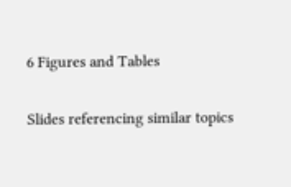6 Figures and Tables

Slides referencing similar topics